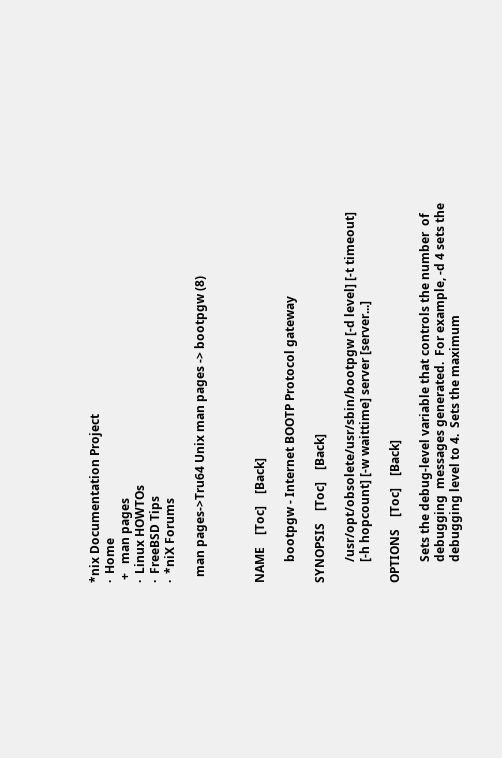*nix Documentation Project
·  Home
 +   man pages
·  Linux HOWTOs
·  FreeBSD Tips
·  *niX Forums

  man pages->Tru64 Unix man pages -> bootpgw (8)



NAME    [Toc]    [Back]

       bootpgw - Internet BOOTP Protocol gateway

SYNOPSIS    [Toc]    [Back]

       /usr/opt/obsolete/usr/sbin/bootpgw [-d level] [-t timeout]
       [-h hopcount] [-w waittime] server [server...]

OPTIONS    [Toc]    [Back]

       Sets the debug-level variable that controls the number  of
       debugging  messages generated.  For example, -d 4 sets the
       debugging level to 4.  Sets the maximum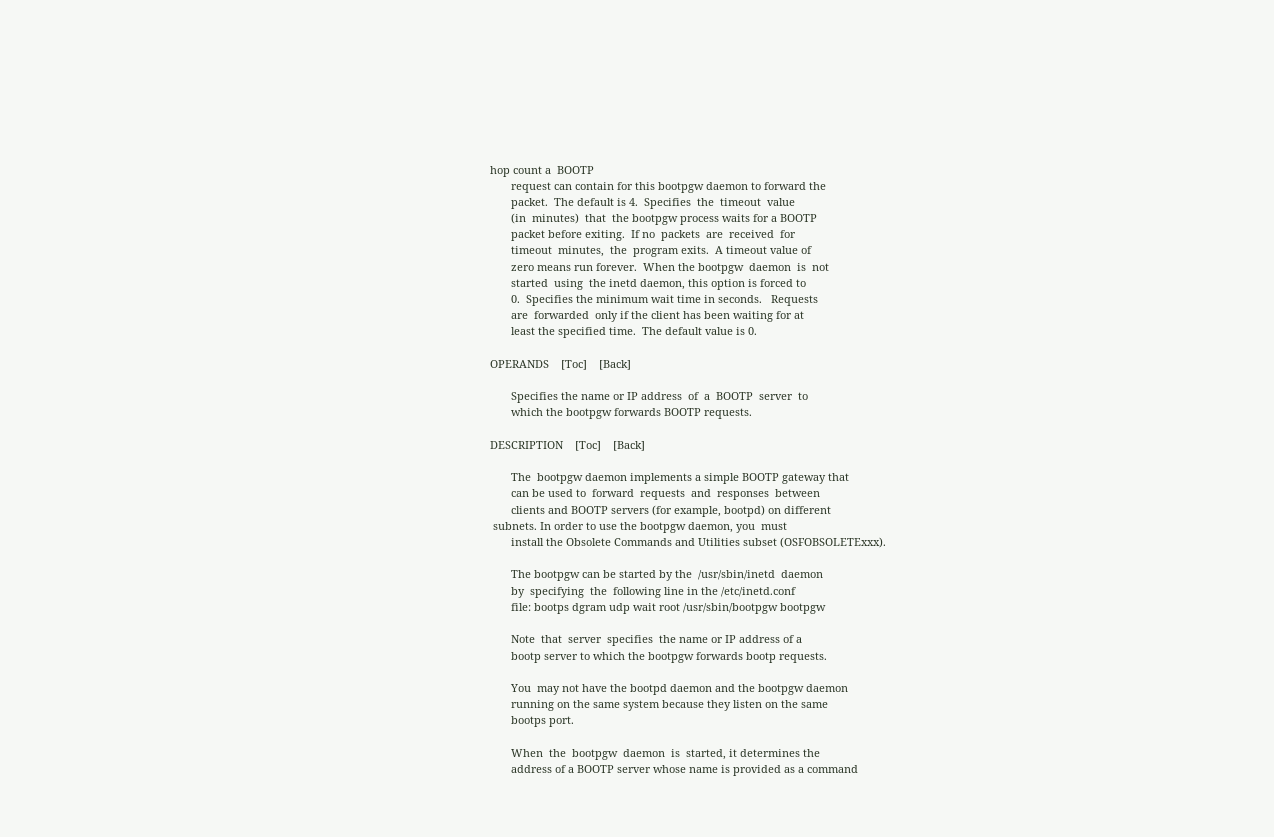hop count a  BOOTP
       request can contain for this bootpgw daemon to forward the
       packet.  The default is 4.  Specifies  the  timeout  value
       (in  minutes)  that  the bootpgw process waits for a BOOTP
       packet before exiting.  If no  packets  are  received  for
       timeout  minutes,  the  program exits.  A timeout value of
       zero means run forever.  When the bootpgw  daemon  is  not
       started  using  the inetd daemon, this option is forced to
       0.  Specifies the minimum wait time in seconds.   Requests
       are  forwarded  only if the client has been waiting for at
       least the specified time.  The default value is 0.

OPERANDS    [Toc]    [Back]

       Specifies the name or IP address  of  a  BOOTP  server  to
       which the bootpgw forwards BOOTP requests.

DESCRIPTION    [Toc]    [Back]

       The  bootpgw daemon implements a simple BOOTP gateway that
       can be used to  forward  requests  and  responses  between
       clients and BOOTP servers (for example, bootpd) on different
 subnets. In order to use the bootpgw daemon, you  must
       install the Obsolete Commands and Utilities subset (OSFOBSOLETExxx).

       The bootpgw can be started by the  /usr/sbin/inetd  daemon
       by  specifying  the  following line in the /etc/inetd.conf
       file: bootps dgram udp wait root /usr/sbin/bootpgw bootpgw

       Note  that  server  specifies  the name or IP address of a
       bootp server to which the bootpgw forwards bootp requests.

       You  may not have the bootpd daemon and the bootpgw daemon
       running on the same system because they listen on the same
       bootps port.

       When  the  bootpgw  daemon  is  started, it determines the
       address of a BOOTP server whose name is provided as a command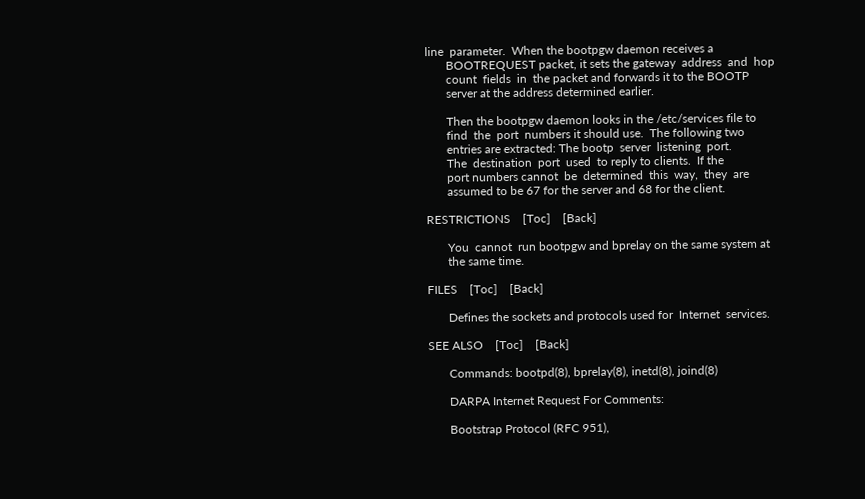line  parameter.  When the bootpgw daemon receives a
       BOOTREQUEST packet, it sets the gateway  address  and  hop
       count  fields  in  the packet and forwards it to the BOOTP
       server at the address determined earlier.

       Then the bootpgw daemon looks in the /etc/services file to
       find  the  port  numbers it should use.  The following two
       entries are extracted: The bootp  server  listening  port.
       The  destination  port  used  to reply to clients.  If the
       port numbers cannot  be  determined  this  way,  they  are
       assumed to be 67 for the server and 68 for the client.

RESTRICTIONS    [Toc]    [Back]

       You  cannot  run bootpgw and bprelay on the same system at
       the same time.

FILES    [Toc]    [Back]

       Defines the sockets and protocols used for  Internet  services.

SEE ALSO    [Toc]    [Back]

       Commands: bootpd(8), bprelay(8), inetd(8), joind(8)

       DARPA Internet Request For Comments:

       Bootstrap Protocol (RFC 951),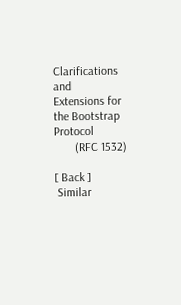Clarifications  and  Extensions for the Bootstrap Protocol
       (RFC 1532)

[ Back ]
 Similar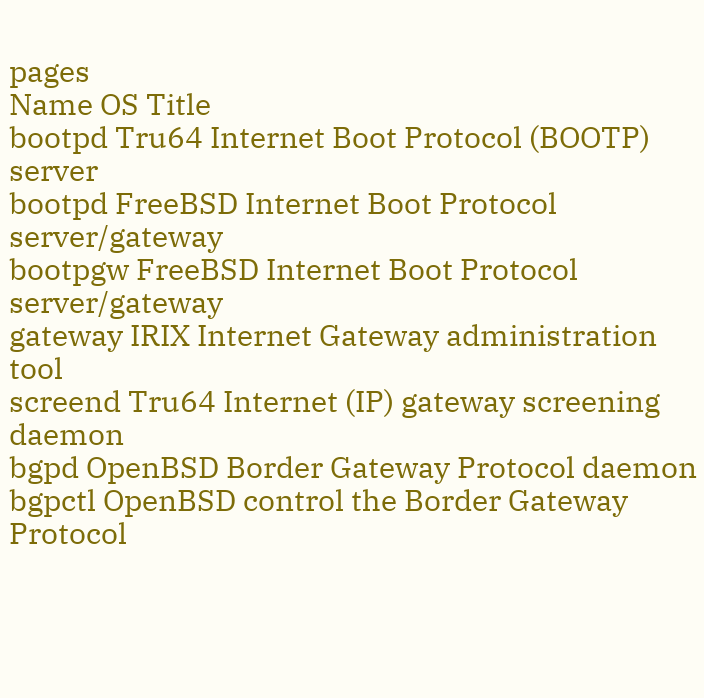pages
Name OS Title
bootpd Tru64 Internet Boot Protocol (BOOTP) server
bootpd FreeBSD Internet Boot Protocol server/gateway
bootpgw FreeBSD Internet Boot Protocol server/gateway
gateway IRIX Internet Gateway administration tool
screend Tru64 Internet (IP) gateway screening daemon
bgpd OpenBSD Border Gateway Protocol daemon
bgpctl OpenBSD control the Border Gateway Protocol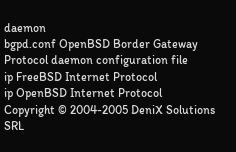daemon
bgpd.conf OpenBSD Border Gateway Protocol daemon configuration file
ip FreeBSD Internet Protocol
ip OpenBSD Internet Protocol
Copyright © 2004-2005 DeniX Solutions SRL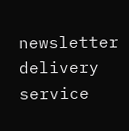newsletter delivery service